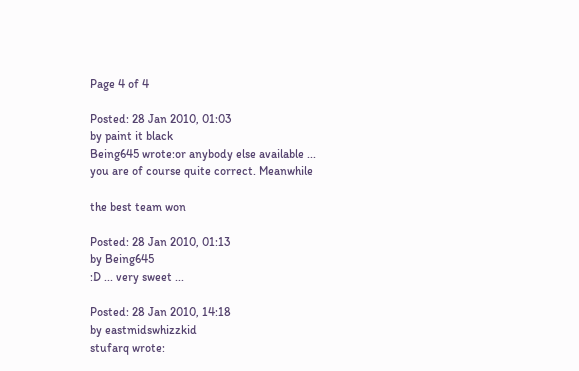Page 4 of 4

Posted: 28 Jan 2010, 01:03
by paint it black
Being645 wrote:or anybody else available ...
you are of course quite correct. Meanwhile

the best team won

Posted: 28 Jan 2010, 01:13
by Being645
:D ... very sweet ...

Posted: 28 Jan 2010, 14:18
by eastmidswhizzkid
stufarq wrote: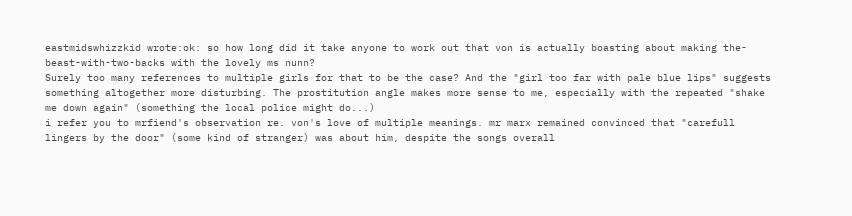eastmidswhizzkid wrote:ok: so how long did it take anyone to work out that von is actually boasting about making the-beast-with-two-backs with the lovely ms nunn?
Surely too many references to multiple girls for that to be the case? And the "girl too far with pale blue lips" suggests something altogether more disturbing. The prostitution angle makes more sense to me, especially with the repeated "shake me down again" (something the local police might do...)
i refer you to mrfiend's observation re. von's love of multiple meanings. mr marx remained convinced that "carefull lingers by the door" (some kind of stranger) was about him, despite the songs overall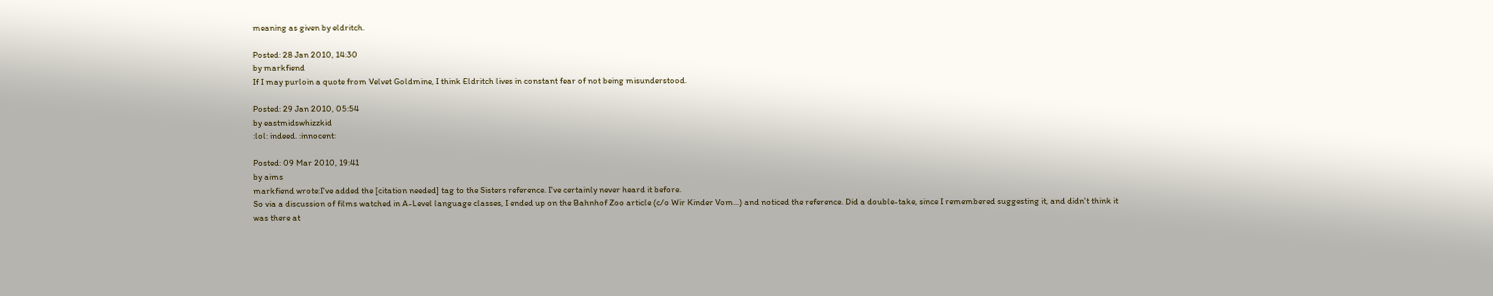meaning as given by eldritch.

Posted: 28 Jan 2010, 14:30
by markfiend
If I may purloin a quote from Velvet Goldmine, I think Eldritch lives in constant fear of not being misunderstood.

Posted: 29 Jan 2010, 05:54
by eastmidswhizzkid
:lol: indeed. :innocent:

Posted: 09 Mar 2010, 19:41
by aims
markfiend wrote:I've added the [citation needed] tag to the Sisters reference. I've certainly never heard it before.
So via a discussion of films watched in A-Level language classes, I ended up on the Bahnhof Zoo article (c/o Wir Kinder Vom...) and noticed the reference. Did a double-take, since I remembered suggesting it, and didn't think it was there at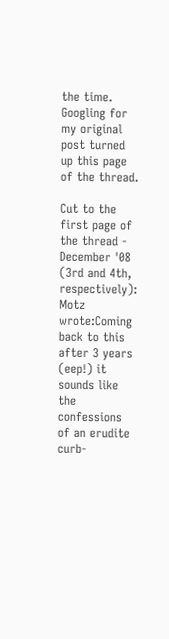the time. Googling for my original post turned up this page of the thread.

Cut to the first page of the thread - December '08 (3rd and 4th, respectively):
Motz wrote:Coming back to this after 3 years (eep!) it sounds like the confessions of an erudite curb-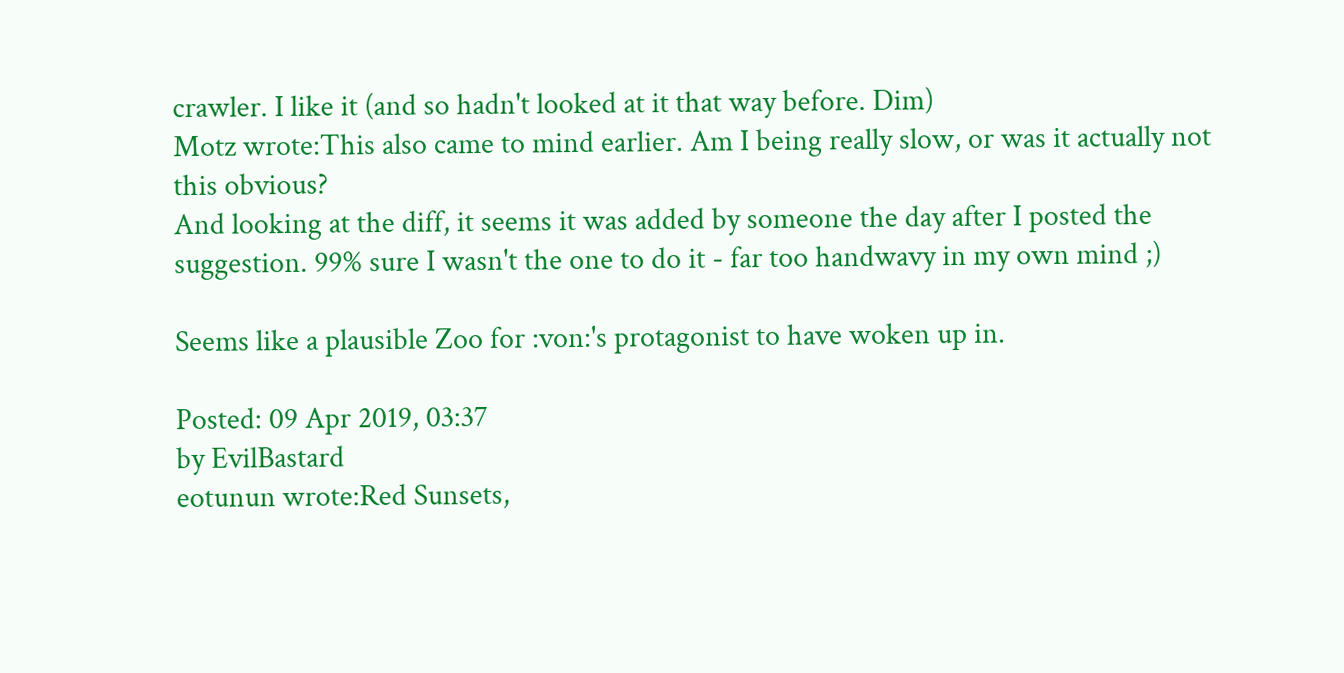crawler. I like it (and so hadn't looked at it that way before. Dim)
Motz wrote:This also came to mind earlier. Am I being really slow, or was it actually not this obvious?
And looking at the diff, it seems it was added by someone the day after I posted the suggestion. 99% sure I wasn't the one to do it - far too handwavy in my own mind ;)

Seems like a plausible Zoo for :von:'s protagonist to have woken up in.

Posted: 09 Apr 2019, 03:37
by EvilBastard
eotunun wrote:Red Sunsets,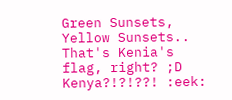Green Sunsets, Yellow Sunsets..
That's Kenia's flag, right? ;D
Kenya?!?!??! :eek: